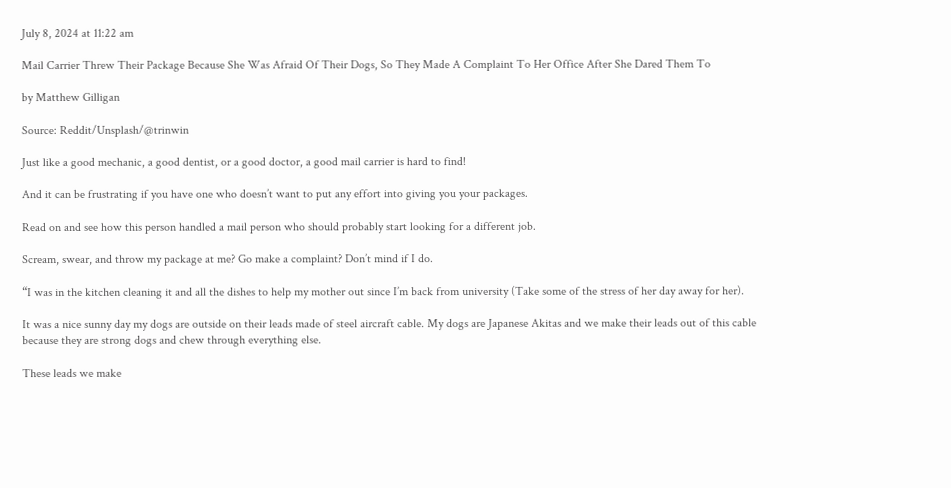July 8, 2024 at 11:22 am

Mail Carrier Threw Their Package Because She Was Afraid Of Their Dogs, So They Made A Complaint To Her Office After She Dared Them To

by Matthew Gilligan

Source: Reddit/Unsplash/@trinwin

Just like a good mechanic, a good dentist, or a good doctor, a good mail carrier is hard to find!

And it can be frustrating if you have one who doesn’t want to put any effort into giving you your packages.

Read on and see how this person handled a mail person who should probably start looking for a different job.

Scream, swear, and throw my package at me? Go make a complaint? Don’t mind if I do.

“I was in the kitchen cleaning it and all the dishes to help my mother out since I’m back from university (Take some of the stress of her day away for her).

It was a nice sunny day my dogs are outside on their leads made of steel aircraft cable. My dogs are Japanese Akitas and we make their leads out of this cable because they are strong dogs and chew through everything else.

These leads we make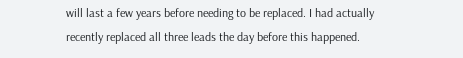will last a few years before needing to be replaced. I had actually recently replaced all three leads the day before this happened.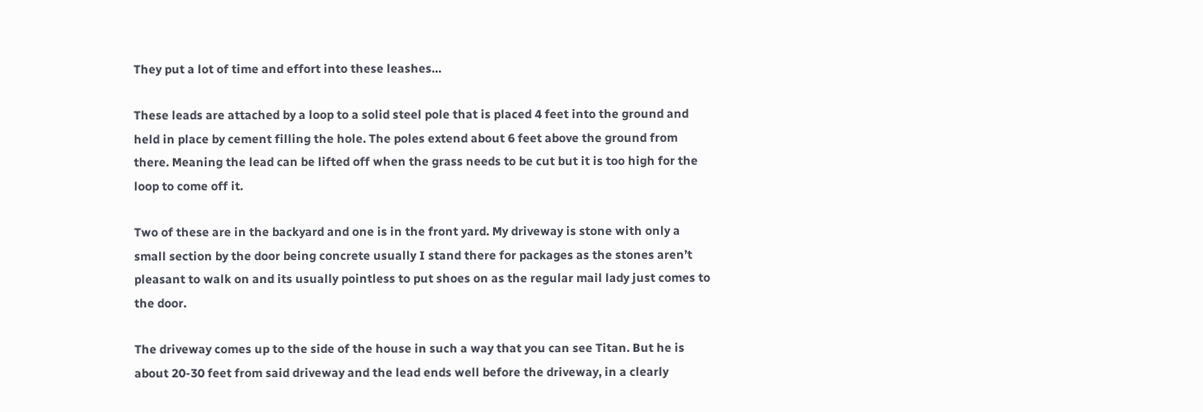They put a lot of time and effort into these leashes…

These leads are attached by a loop to a solid steel pole that is placed 4 feet into the ground and held in place by cement filling the hole. The poles extend about 6 feet above the ground from there. Meaning the lead can be lifted off when the grass needs to be cut but it is too high for the loop to come off it.

Two of these are in the backyard and one is in the front yard. My driveway is stone with only a small section by the door being concrete usually I stand there for packages as the stones aren’t pleasant to walk on and its usually pointless to put shoes on as the regular mail lady just comes to the door.

The driveway comes up to the side of the house in such a way that you can see Titan. But he is about 20-30 feet from said driveway and the lead ends well before the driveway, in a clearly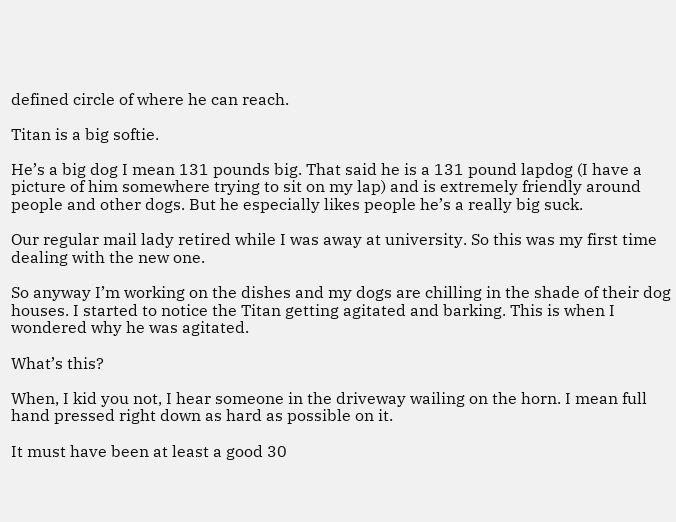defined circle of where he can reach.

Titan is a big softie.

He’s a big dog I mean 131 pounds big. That said he is a 131 pound lapdog (I have a picture of him somewhere trying to sit on my lap) and is extremely friendly around people and other dogs. But he especially likes people he’s a really big suck.

Our regular mail lady retired while I was away at university. So this was my first time dealing with the new one.

So anyway I’m working on the dishes and my dogs are chilling in the shade of their dog houses. I started to notice the Titan getting agitated and barking. This is when I wondered why he was agitated.

What’s this?

When, I kid you not, I hear someone in the driveway wailing on the horn. I mean full hand pressed right down as hard as possible on it.

It must have been at least a good 30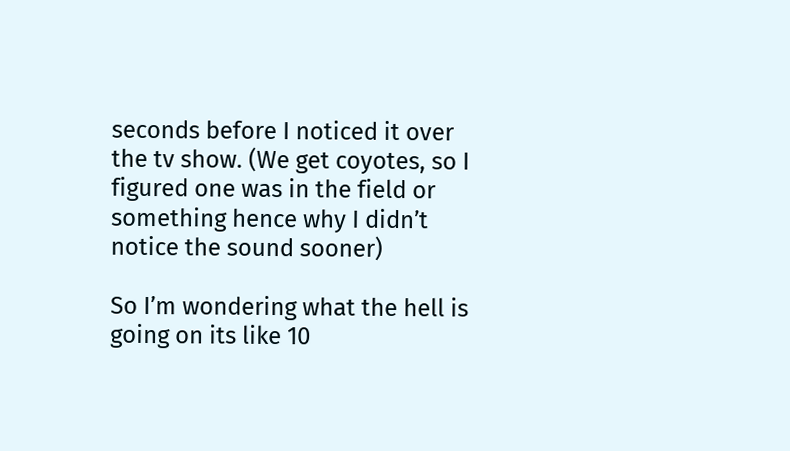seconds before I noticed it over the tv show. (We get coyotes, so I figured one was in the field or something hence why I didn’t notice the sound sooner)

So I’m wondering what the hell is going on its like 10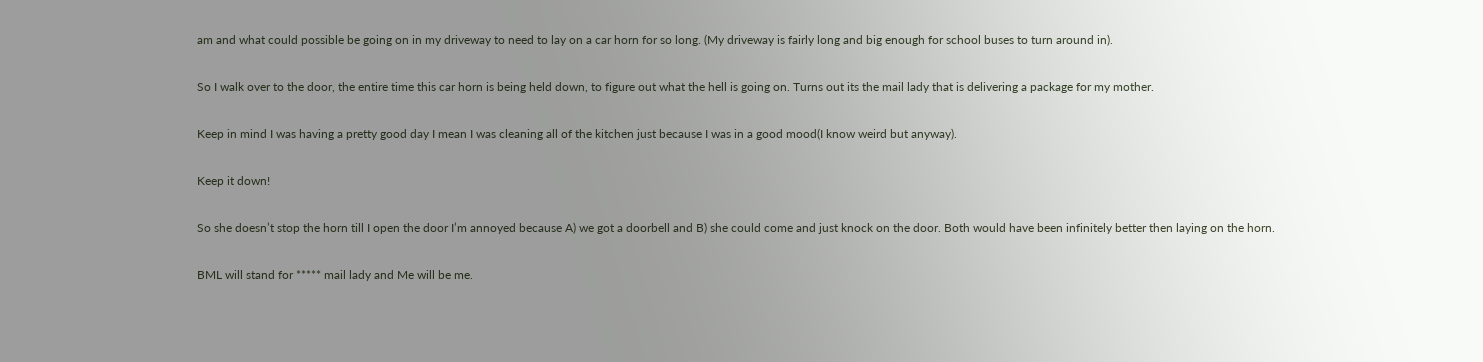am and what could possible be going on in my driveway to need to lay on a car horn for so long. (My driveway is fairly long and big enough for school buses to turn around in).

So I walk over to the door, the entire time this car horn is being held down, to figure out what the hell is going on. Turns out its the mail lady that is delivering a package for my mother.

Keep in mind I was having a pretty good day I mean I was cleaning all of the kitchen just because I was in a good mood(I know weird but anyway).

Keep it down!

So she doesn’t stop the horn till I open the door I’m annoyed because A) we got a doorbell and B) she could come and just knock on the door. Both would have been infinitely better then laying on the horn.

BML will stand for ***** mail lady and Me will be me.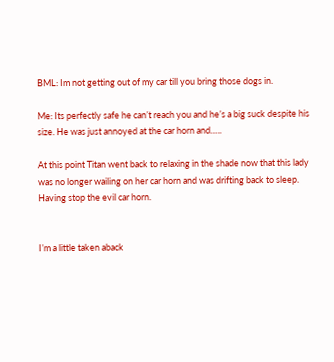BML: Im not getting out of my car till you bring those dogs in.

Me: Its perfectly safe he can’t reach you and he’s a big suck despite his size. He was just annoyed at the car horn and…..

At this point Titan went back to relaxing in the shade now that this lady was no longer wailing on her car horn and was drifting back to sleep. Having stop the evil car horn.


I’m a little taken aback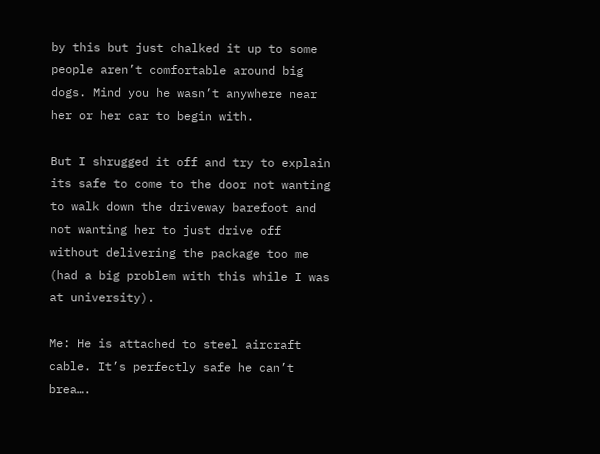by this but just chalked it up to some people aren’t comfortable around big dogs. Mind you he wasn’t anywhere near her or her car to begin with.

But I shrugged it off and try to explain its safe to come to the door not wanting to walk down the driveway barefoot and not wanting her to just drive off without delivering the package too me (had a big problem with this while I was at university).

Me: He is attached to steel aircraft cable. It’s perfectly safe he can’t brea….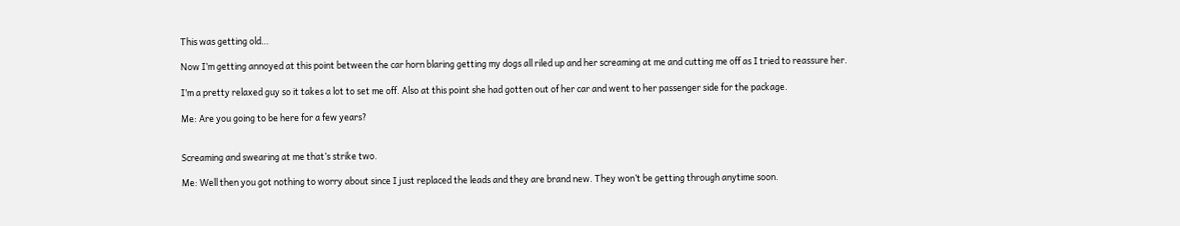This was getting old…

Now I’m getting annoyed at this point between the car horn blaring getting my dogs all riled up and her screaming at me and cutting me off as I tried to reassure her.

I’m a pretty relaxed guy so it takes a lot to set me off. Also at this point she had gotten out of her car and went to her passenger side for the package.

Me: Are you going to be here for a few years?


Screaming and swearing at me that’s strike two.

Me: Well then you got nothing to worry about since I just replaced the leads and they are brand new. They won’t be getting through anytime soon.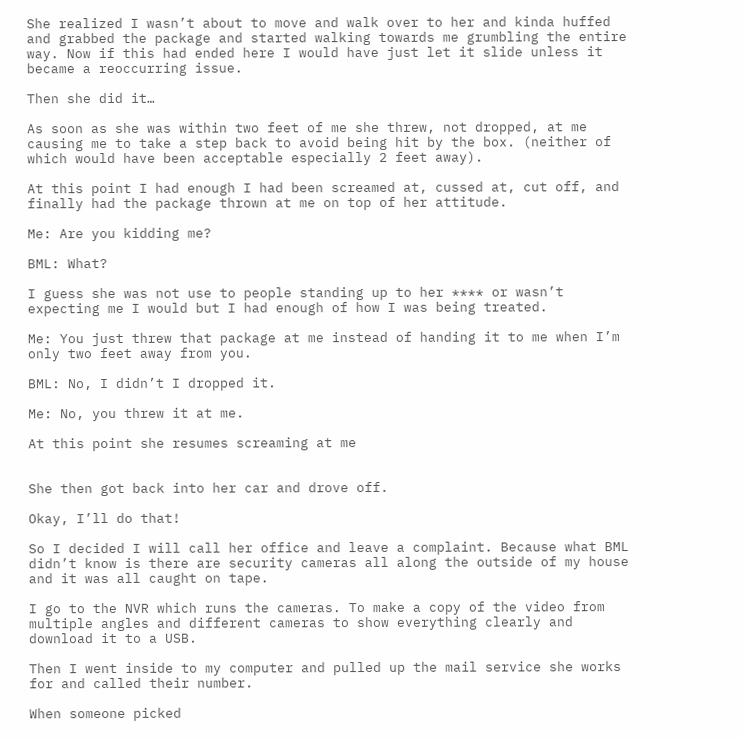She realized I wasn’t about to move and walk over to her and kinda huffed and grabbed the package and started walking towards me grumbling the entire way. Now if this had ended here I would have just let it slide unless it became a reoccurring issue.

Then she did it…

As soon as she was within two feet of me she threw, not dropped, at me causing me to take a step back to avoid being hit by the box. (neither of which would have been acceptable especially 2 feet away).

At this point I had enough I had been screamed at, cussed at, cut off, and finally had the package thrown at me on top of her attitude.

Me: Are you kidding me?

BML: What?

I guess she was not use to people standing up to her **** or wasn’t expecting me I would but I had enough of how I was being treated.

Me: You just threw that package at me instead of handing it to me when I’m only two feet away from you.

BML: No, I didn’t I dropped it.

Me: No, you threw it at me.

At this point she resumes screaming at me


She then got back into her car and drove off.

Okay, I’ll do that!

So I decided I will call her office and leave a complaint. Because what BML didn’t know is there are security cameras all along the outside of my house and it was all caught on tape.

I go to the NVR which runs the cameras. To make a copy of the video from multiple angles and different cameras to show everything clearly and download it to a USB.

Then I went inside to my computer and pulled up the mail service she works for and called their number.

When someone picked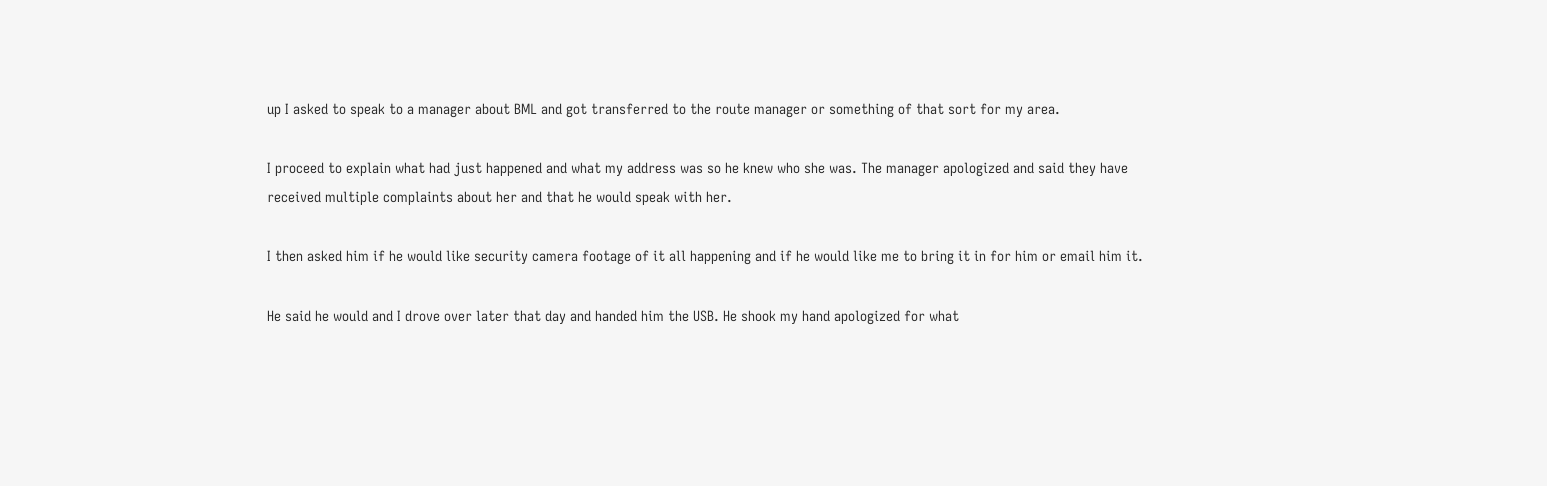up I asked to speak to a manager about BML and got transferred to the route manager or something of that sort for my area.

I proceed to explain what had just happened and what my address was so he knew who she was. The manager apologized and said they have received multiple complaints about her and that he would speak with her.

I then asked him if he would like security camera footage of it all happening and if he would like me to bring it in for him or email him it.

He said he would and I drove over later that day and handed him the USB. He shook my hand apologized for what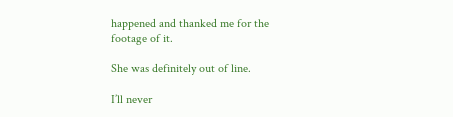happened and thanked me for the footage of it.

She was definitely out of line.

I’ll never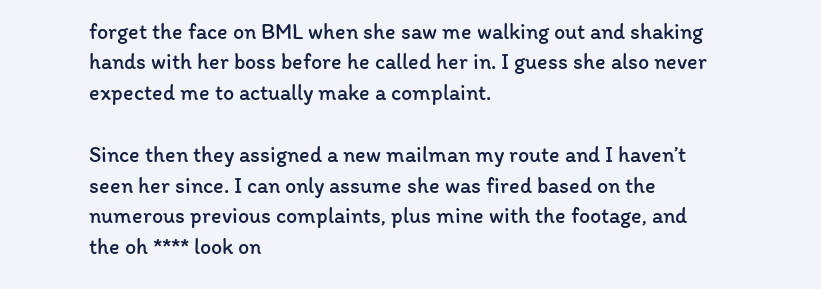forget the face on BML when she saw me walking out and shaking hands with her boss before he called her in. I guess she also never expected me to actually make a complaint.

Since then they assigned a new mailman my route and I haven’t seen her since. I can only assume she was fired based on the numerous previous complaints, plus mine with the footage, and the oh **** look on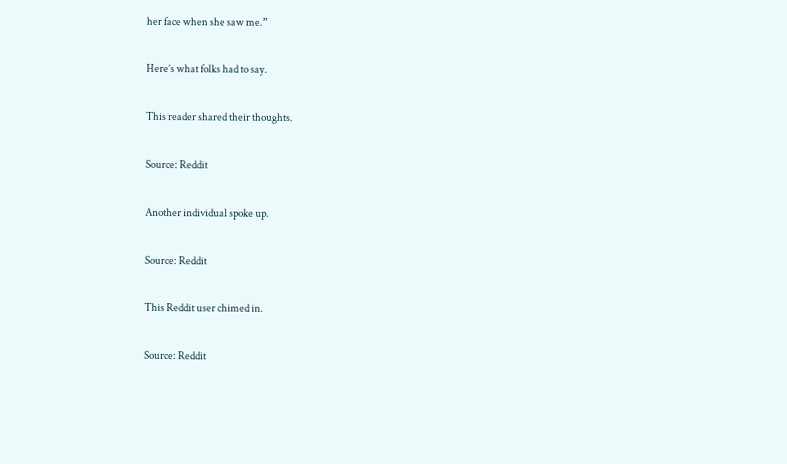her face when she saw me.”

Here’s what folks had to say.

This reader shared their thoughts.

Source: Reddit

Another individual spoke up.

Source: Reddit

This Reddit user chimed in.

Source: Reddit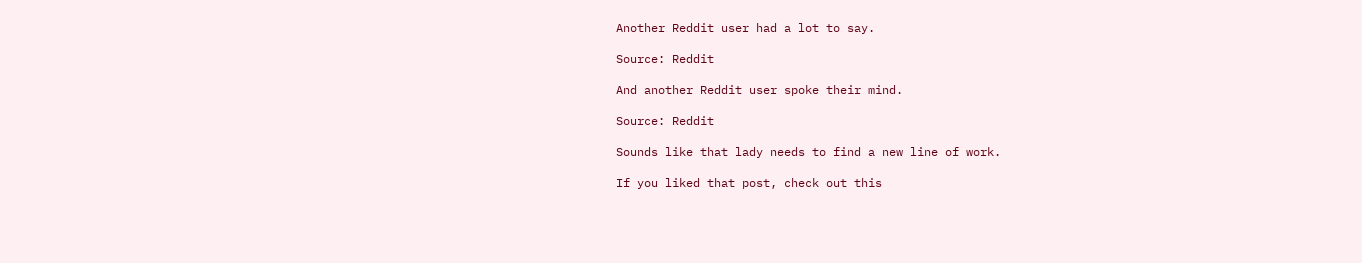Another Reddit user had a lot to say.

Source: Reddit

And another Reddit user spoke their mind.

Source: Reddit

Sounds like that lady needs to find a new line of work.

If you liked that post, check out this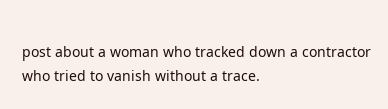post about a woman who tracked down a contractor who tried to vanish without a trace.